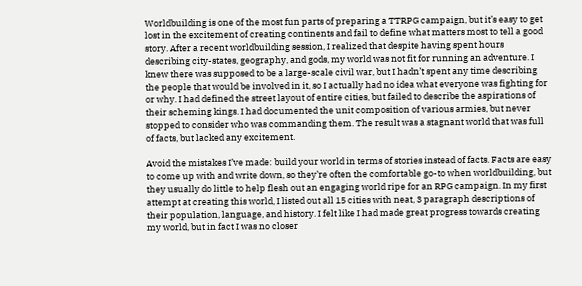Worldbuilding is one of the most fun parts of preparing a TTRPG campaign, but it’s easy to get lost in the excitement of creating continents and fail to define what matters most to tell a good story. After a recent worldbuilding session, I realized that despite having spent hours describing city-states, geography, and gods, my world was not fit for running an adventure. I knew there was supposed to be a large-scale civil war, but I hadn’t spent any time describing the people that would be involved in it, so I actually had no idea what everyone was fighting for or why. I had defined the street layout of entire cities, but failed to describe the aspirations of their scheming kings. I had documented the unit composition of various armies, but never stopped to consider who was commanding them. The result was a stagnant world that was full of facts, but lacked any excitement.

Avoid the mistakes I’ve made: build your world in terms of stories instead of facts. Facts are easy to come up with and write down, so they’re often the comfortable go-to when worldbuilding, but they usually do little to help flesh out an engaging world ripe for an RPG campaign. In my first attempt at creating this world, I listed out all 15 cities with neat, 3 paragraph descriptions of their population, language, and history. I felt like I had made great progress towards creating my world, but in fact I was no closer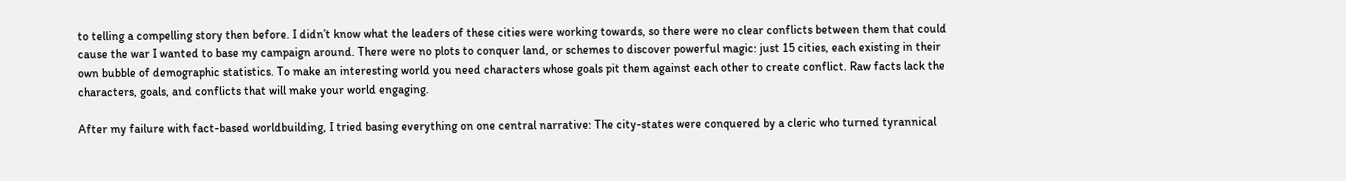to telling a compelling story then before. I didn’t know what the leaders of these cities were working towards, so there were no clear conflicts between them that could cause the war I wanted to base my campaign around. There were no plots to conquer land, or schemes to discover powerful magic: just 15 cities, each existing in their own bubble of demographic statistics. To make an interesting world you need characters whose goals pit them against each other to create conflict. Raw facts lack the characters, goals, and conflicts that will make your world engaging.

After my failure with fact-based worldbuilding, I tried basing everything on one central narrative: The city-states were conquered by a cleric who turned tyrannical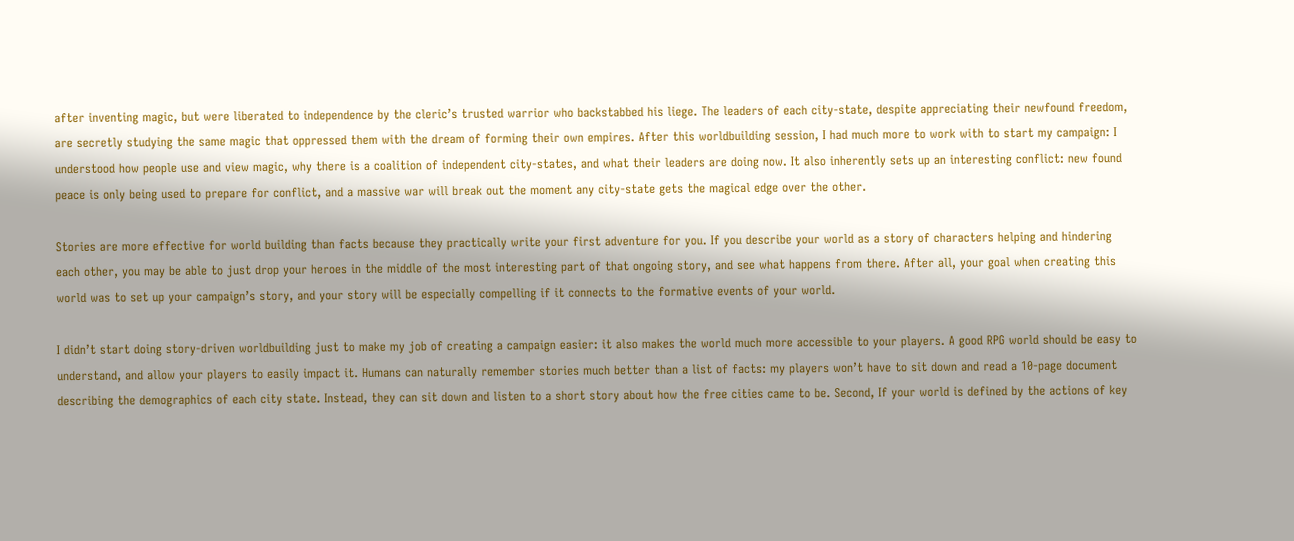after inventing magic, but were liberated to independence by the cleric’s trusted warrior who backstabbed his liege. The leaders of each city-state, despite appreciating their newfound freedom, are secretly studying the same magic that oppressed them with the dream of forming their own empires. After this worldbuilding session, I had much more to work with to start my campaign: I understood how people use and view magic, why there is a coalition of independent city-states, and what their leaders are doing now. It also inherently sets up an interesting conflict: new found peace is only being used to prepare for conflict, and a massive war will break out the moment any city-state gets the magical edge over the other.

Stories are more effective for world building than facts because they practically write your first adventure for you. If you describe your world as a story of characters helping and hindering each other, you may be able to just drop your heroes in the middle of the most interesting part of that ongoing story, and see what happens from there. After all, your goal when creating this world was to set up your campaign’s story, and your story will be especially compelling if it connects to the formative events of your world.

I didn’t start doing story-driven worldbuilding just to make my job of creating a campaign easier: it also makes the world much more accessible to your players. A good RPG world should be easy to understand, and allow your players to easily impact it. Humans can naturally remember stories much better than a list of facts: my players won’t have to sit down and read a 10-page document describing the demographics of each city state. Instead, they can sit down and listen to a short story about how the free cities came to be. Second, If your world is defined by the actions of key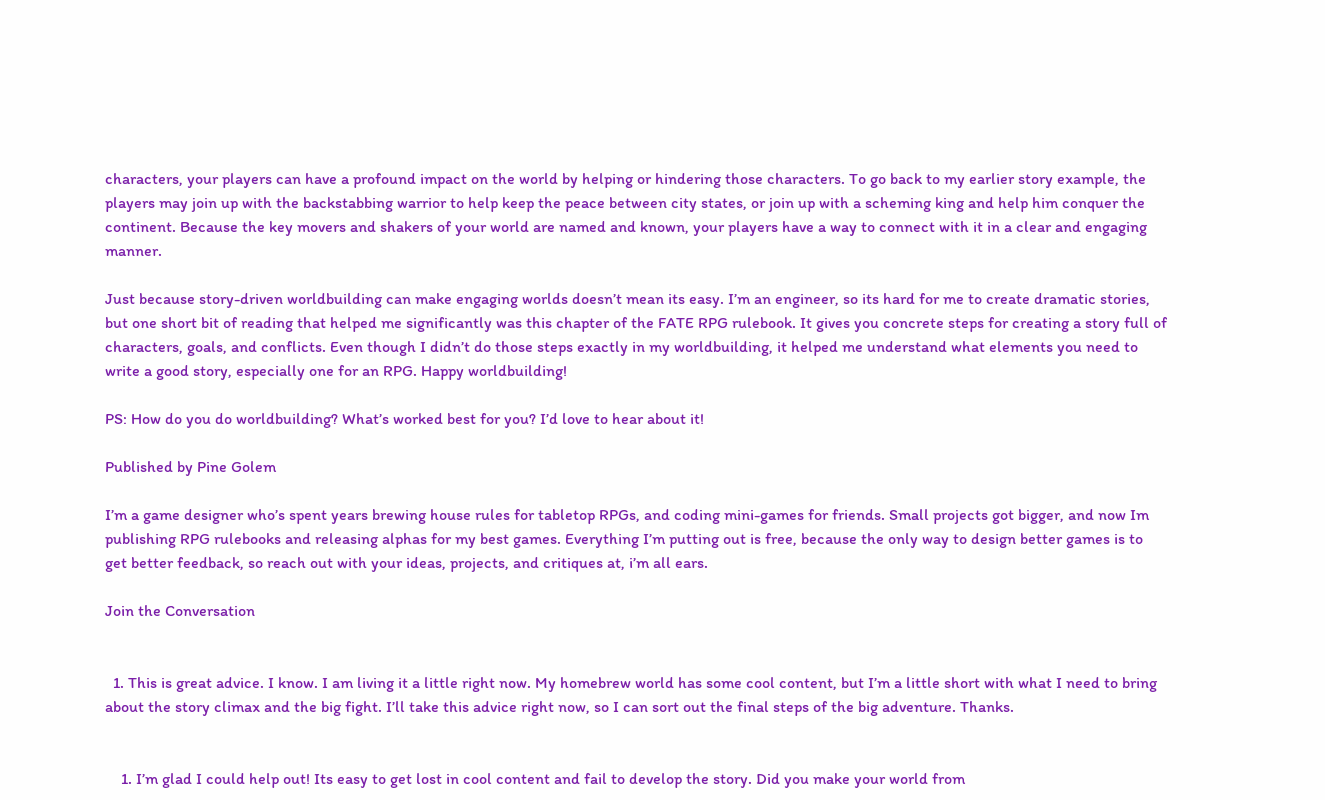characters, your players can have a profound impact on the world by helping or hindering those characters. To go back to my earlier story example, the players may join up with the backstabbing warrior to help keep the peace between city states, or join up with a scheming king and help him conquer the continent. Because the key movers and shakers of your world are named and known, your players have a way to connect with it in a clear and engaging manner.

Just because story-driven worldbuilding can make engaging worlds doesn’t mean its easy. I’m an engineer, so its hard for me to create dramatic stories, but one short bit of reading that helped me significantly was this chapter of the FATE RPG rulebook. It gives you concrete steps for creating a story full of characters, goals, and conflicts. Even though I didn’t do those steps exactly in my worldbuilding, it helped me understand what elements you need to write a good story, especially one for an RPG. Happy worldbuilding!

PS: How do you do worldbuilding? What’s worked best for you? I’d love to hear about it!

Published by Pine Golem

I’m a game designer who’s spent years brewing house rules for tabletop RPGs, and coding mini-games for friends. Small projects got bigger, and now Im publishing RPG rulebooks and releasing alphas for my best games. Everything I’m putting out is free, because the only way to design better games is to get better feedback, so reach out with your ideas, projects, and critiques at, i’m all ears.

Join the Conversation


  1. This is great advice. I know. I am living it a little right now. My homebrew world has some cool content, but I’m a little short with what I need to bring about the story climax and the big fight. I’ll take this advice right now, so I can sort out the final steps of the big adventure. Thanks.


    1. I’m glad I could help out! Its easy to get lost in cool content and fail to develop the story. Did you make your world from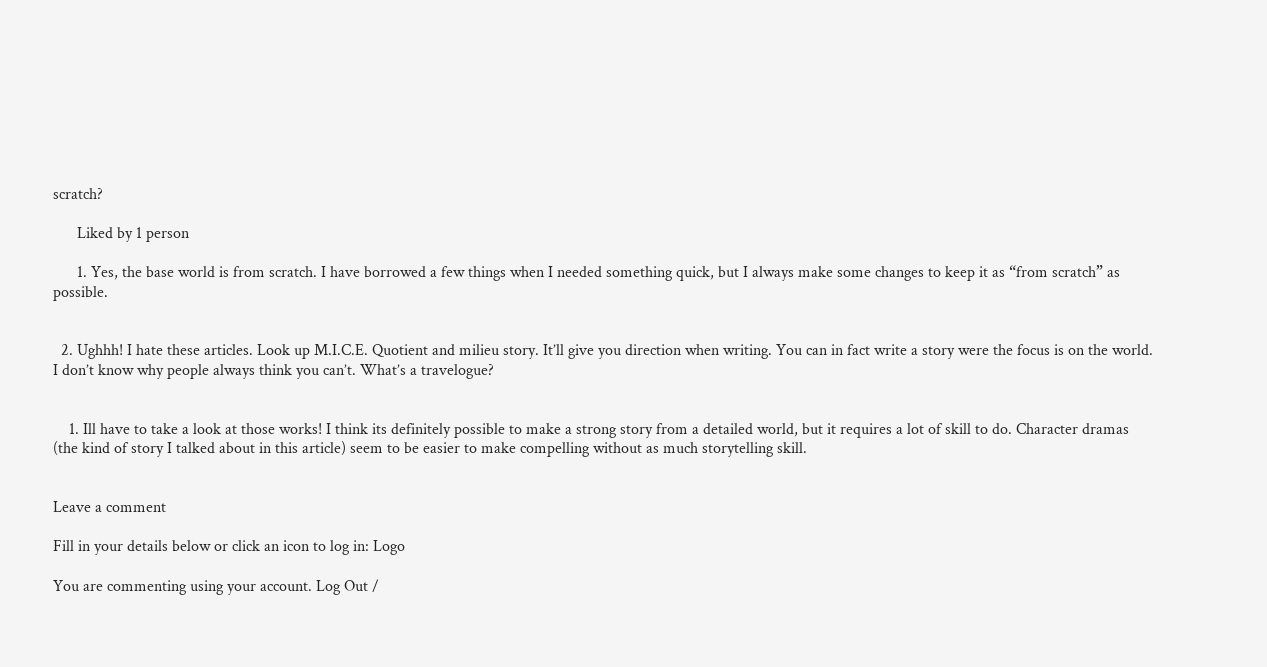scratch?

      Liked by 1 person

      1. Yes, the base world is from scratch. I have borrowed a few things when I needed something quick, but I always make some changes to keep it as “from scratch” as possible.


  2. Ughhh! I hate these articles. Look up M.I.C.E. Quotient and milieu story. It’ll give you direction when writing. You can in fact write a story were the focus is on the world. I don’t know why people always think you can’t. What’s a travelogue?


    1. Ill have to take a look at those works! I think its definitely possible to make a strong story from a detailed world, but it requires a lot of skill to do. Character dramas (the kind of story I talked about in this article) seem to be easier to make compelling without as much storytelling skill.


Leave a comment

Fill in your details below or click an icon to log in: Logo

You are commenting using your account. Log Out /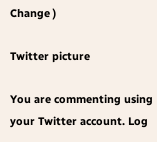Change )

Twitter picture

You are commenting using your Twitter account. Log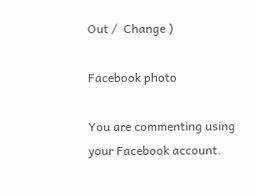Out /  Change )

Facebook photo

You are commenting using your Facebook account.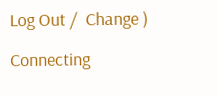Log Out /  Change )

Connecting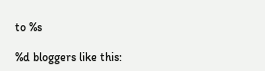to %s

%d bloggers like this: